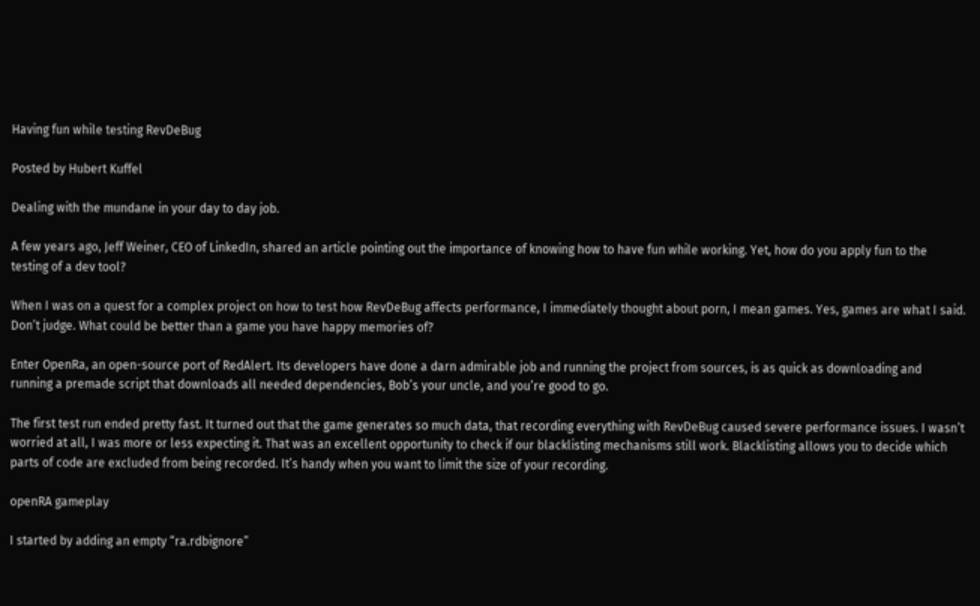Having fun while testing RevDeBug

Posted by Hubert Kuffel

Dealing with the mundane in your day to day job.

A few years ago, Jeff Weiner, CEO of LinkedIn, shared an article pointing out the importance of knowing how to have fun while working. Yet, how do you apply fun to the testing of a dev tool?

When I was on a quest for a complex project on how to test how RevDeBug affects performance, I immediately thought about porn, I mean games. Yes, games are what I said. Don’t judge. What could be better than a game you have happy memories of?

Enter OpenRa, an open-source port of RedAlert. Its developers have done a darn admirable job and running the project from sources, is as quick as downloading and running a premade script that downloads all needed dependencies, Bob’s your uncle, and you’re good to go.

The first test run ended pretty fast. It turned out that the game generates so much data, that recording everything with RevDeBug caused severe performance issues. I wasn’t worried at all, I was more or less expecting it. That was an excellent opportunity to check if our blacklisting mechanisms still work. Blacklisting allows you to decide which parts of code are excluded from being recorded. It’s handy when you want to limit the size of your recording.

openRA gameplay

I started by adding an empty “ra.rdbignore”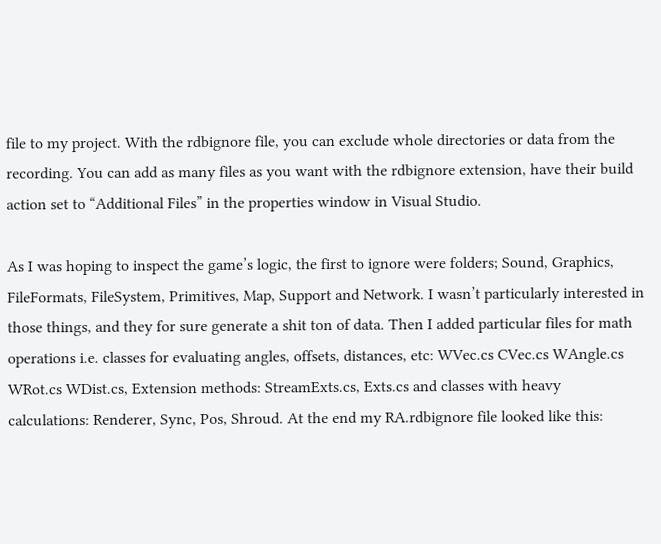file to my project. With the rdbignore file, you can exclude whole directories or data from the recording. You can add as many files as you want with the rdbignore extension, have their build action set to “Additional Files” in the properties window in Visual Studio.

As I was hoping to inspect the game’s logic, the first to ignore were folders; Sound, Graphics, FileFormats, FileSystem, Primitives, Map, Support and Network. I wasn’t particularly interested in those things, and they for sure generate a shit ton of data. Then I added particular files for math operations i.e. classes for evaluating angles, offsets, distances, etc: WVec.cs CVec.cs WAngle.cs WRot.cs WDist.cs, Extension methods: StreamExts.cs, Exts.cs and classes with heavy calculations: Renderer, Sync, Pos, Shroud. At the end my RA.rdbignore file looked like this: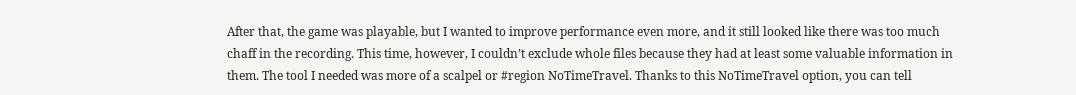After that, the game was playable, but I wanted to improve performance even more, and it still looked like there was too much chaff in the recording. This time, however, I couldn’t exclude whole files because they had at least some valuable information in them. The tool I needed was more of a scalpel or #region NoTimeTravel. Thanks to this NoTimeTravel option, you can tell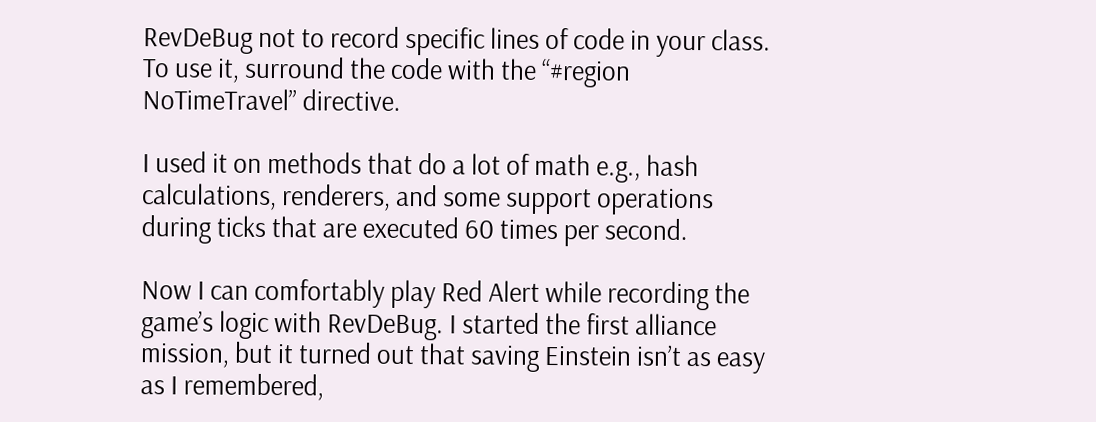RevDeBug not to record specific lines of code in your class. To use it, surround the code with the “#region NoTimeTravel” directive.

I used it on methods that do a lot of math e.g., hash calculations, renderers, and some support operations during ticks that are executed 60 times per second.

Now I can comfortably play Red Alert while recording the game’s logic with RevDeBug. I started the first alliance mission, but it turned out that saving Einstein isn’t as easy as I remembered,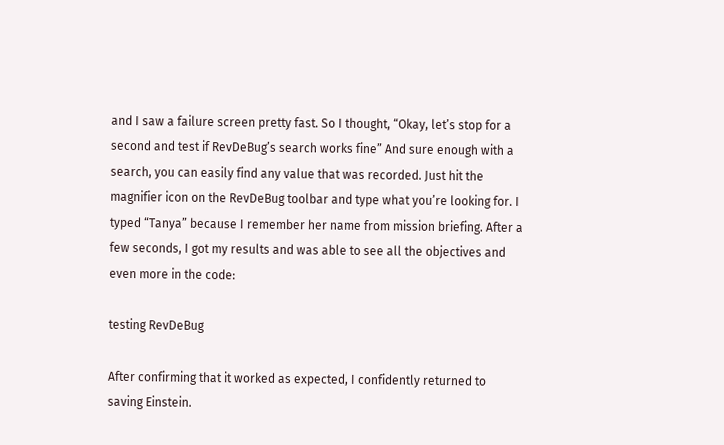and I saw a failure screen pretty fast. So I thought, “Okay, let’s stop for a second and test if RevDeBug’s search works fine” And sure enough with a search, you can easily find any value that was recorded. Just hit the magnifier icon on the RevDeBug toolbar and type what you’re looking for. I typed “Tanya” because I remember her name from mission briefing. After a few seconds, I got my results and was able to see all the objectives and even more in the code:

testing RevDeBug

After confirming that it worked as expected, I confidently returned to saving Einstein.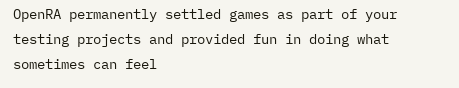OpenRA permanently settled games as part of your testing projects and provided fun in doing what sometimes can feel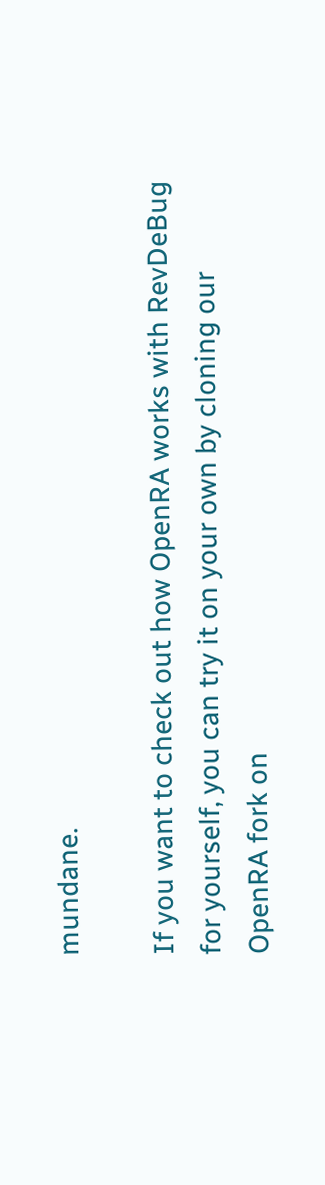mundane.

If you want to check out how OpenRA works with RevDeBug for yourself, you can try it on your own by cloning our OpenRA fork on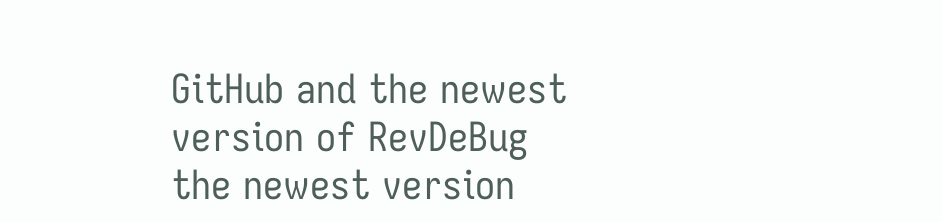GitHub and the newest version of RevDeBug the newest version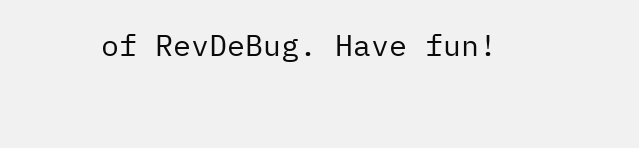of RevDeBug. Have fun!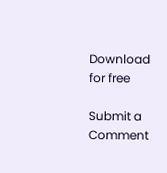Download for free

Submit a Comment